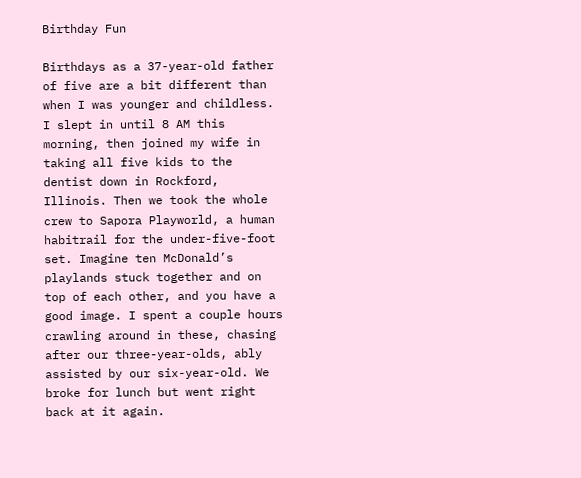Birthday Fun

Birthdays as a 37-year-old father of five are a bit different than when I was younger and childless. I slept in until 8 AM this morning, then joined my wife in taking all five kids to the dentist down in Rockford, Illinois. Then we took the whole crew to Sapora Playworld, a human habitrail for the under-five-foot set. Imagine ten McDonald’s playlands stuck together and on top of each other, and you have a good image. I spent a couple hours crawling around in these, chasing after our three-year-olds, ably assisted by our six-year-old. We broke for lunch but went right back at it again.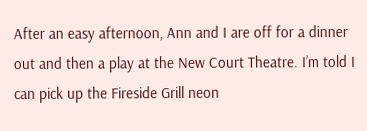After an easy afternoon, Ann and I are off for a dinner out and then a play at the New Court Theatre. I’m told I can pick up the Fireside Grill neon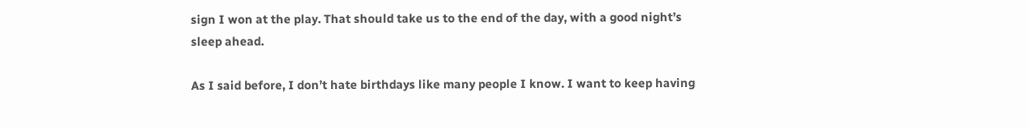sign I won at the play. That should take us to the end of the day, with a good night’s sleep ahead.

As I said before, I don’t hate birthdays like many people I know. I want to keep having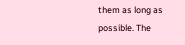them as long as possible. The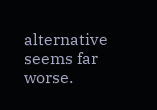alternative seems far worse.